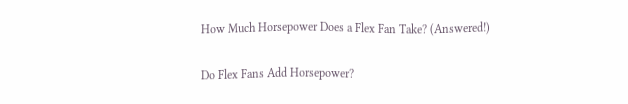How Much Horsepower Does a Flex Fan Take? (Answered!)

Do Flex Fans Add Horsepower?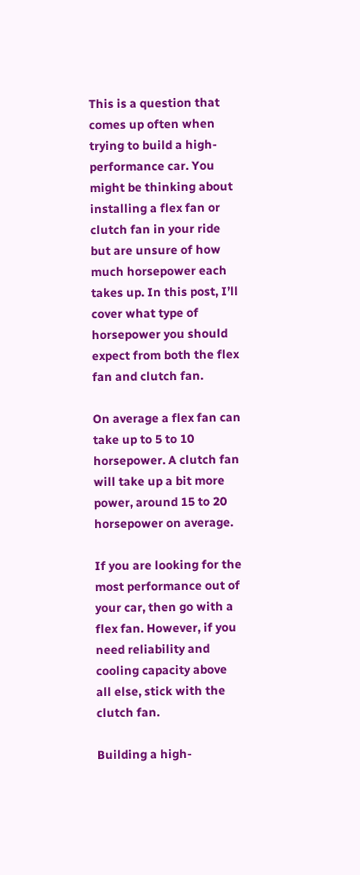This is a question that comes up often when trying to build a high-performance car. You might be thinking about installing a flex fan or clutch fan in your ride but are unsure of how much horsepower each takes up. In this post, I’ll cover what type of horsepower you should expect from both the flex fan and clutch fan.

On average a flex fan can take up to 5 to 10 horsepower. A clutch fan will take up a bit more power, around 15 to 20 horsepower on average.

If you are looking for the most performance out of your car, then go with a flex fan. However, if you need reliability and cooling capacity above all else, stick with the clutch fan.

Building a high-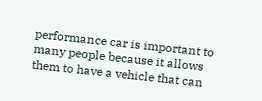performance car is important to many people because it allows them to have a vehicle that can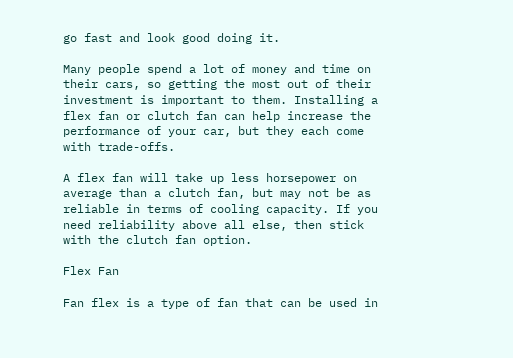go fast and look good doing it.

Many people spend a lot of money and time on their cars, so getting the most out of their investment is important to them. Installing a flex fan or clutch fan can help increase the performance of your car, but they each come with trade-offs.

A flex fan will take up less horsepower on average than a clutch fan, but may not be as reliable in terms of cooling capacity. If you need reliability above all else, then stick with the clutch fan option.

Flex Fan

Fan flex is a type of fan that can be used in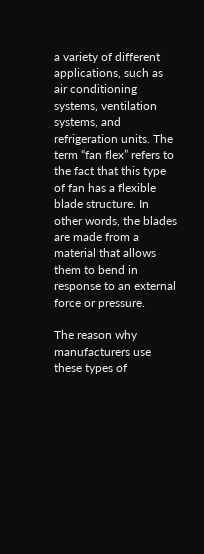a variety of different applications, such as air conditioning systems, ventilation systems, and refrigeration units. The term “fan flex” refers to the fact that this type of fan has a flexible blade structure. In other words, the blades are made from a material that allows them to bend in response to an external force or pressure.

The reason why manufacturers use these types of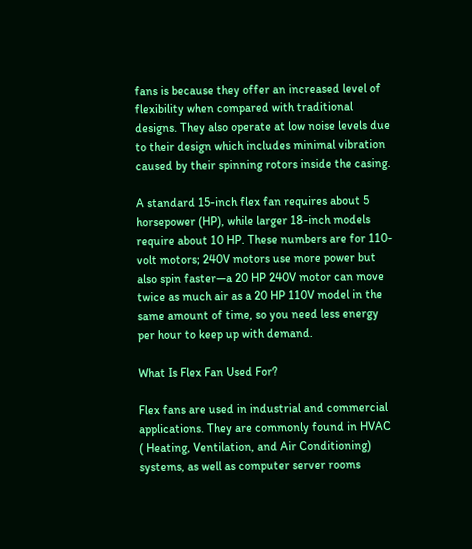fans is because they offer an increased level of flexibility when compared with traditional designs. They also operate at low noise levels due to their design which includes minimal vibration caused by their spinning rotors inside the casing.

A standard 15-inch flex fan requires about 5 horsepower (HP), while larger 18-inch models require about 10 HP. These numbers are for 110-volt motors; 240V motors use more power but also spin faster—a 20 HP 240V motor can move twice as much air as a 20 HP 110V model in the same amount of time, so you need less energy per hour to keep up with demand.

What Is Flex Fan Used For?

Flex fans are used in industrial and commercial applications. They are commonly found in HVAC ( Heating, Ventilation, and Air Conditioning) systems, as well as computer server rooms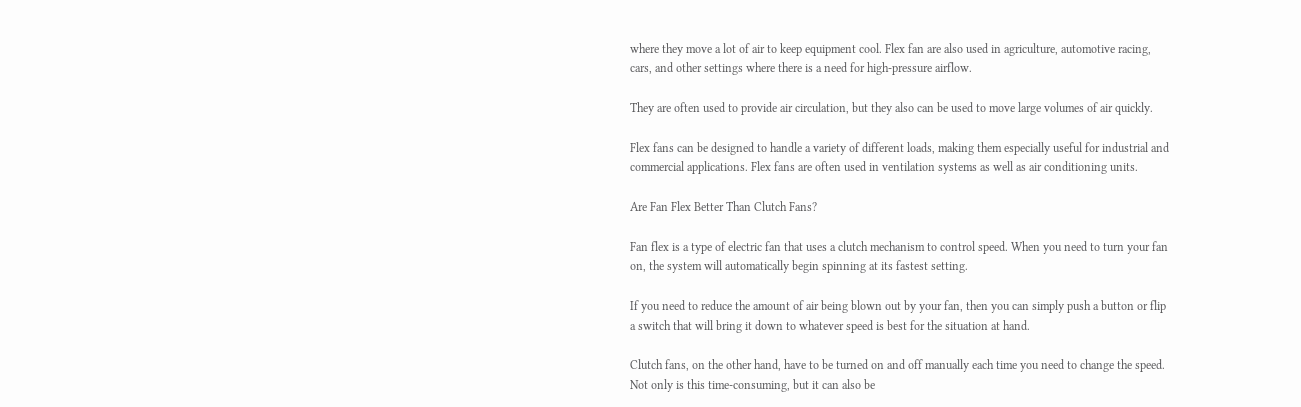where they move a lot of air to keep equipment cool. Flex fan are also used in agriculture, automotive racing, cars, and other settings where there is a need for high-pressure airflow.

They are often used to provide air circulation, but they also can be used to move large volumes of air quickly.

Flex fans can be designed to handle a variety of different loads, making them especially useful for industrial and commercial applications. Flex fans are often used in ventilation systems as well as air conditioning units.

Are Fan Flex Better Than Clutch Fans?

Fan flex is a type of electric fan that uses a clutch mechanism to control speed. When you need to turn your fan on, the system will automatically begin spinning at its fastest setting.

If you need to reduce the amount of air being blown out by your fan, then you can simply push a button or flip a switch that will bring it down to whatever speed is best for the situation at hand.

Clutch fans, on the other hand, have to be turned on and off manually each time you need to change the speed. Not only is this time-consuming, but it can also be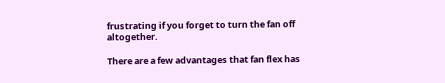frustrating if you forget to turn the fan off altogether.

There are a few advantages that fan flex has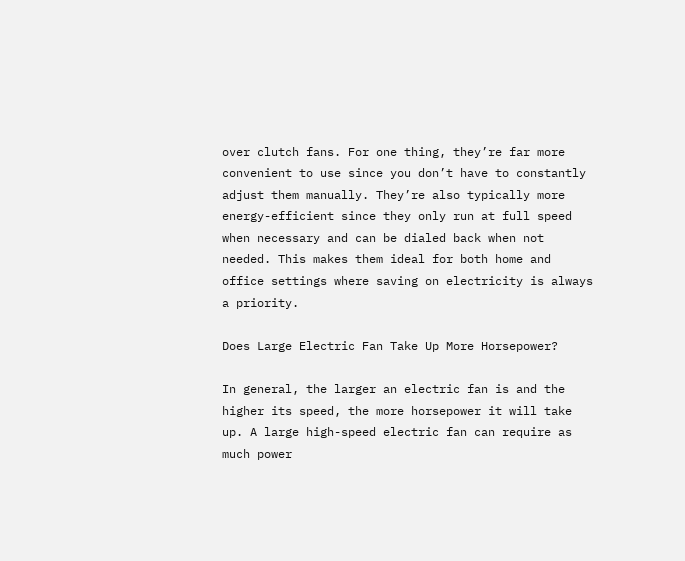over clutch fans. For one thing, they’re far more convenient to use since you don’t have to constantly adjust them manually. They’re also typically more energy-efficient since they only run at full speed when necessary and can be dialed back when not needed. This makes them ideal for both home and office settings where saving on electricity is always a priority.

Does Large Electric Fan Take Up More Horsepower?

In general, the larger an electric fan is and the higher its speed, the more horsepower it will take up. A large high-speed electric fan can require as much power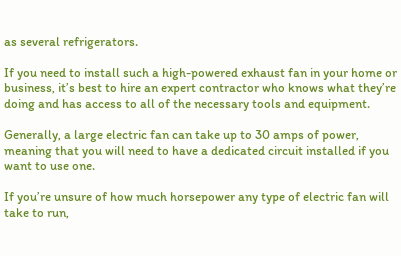as several refrigerators.

If you need to install such a high-powered exhaust fan in your home or business, it’s best to hire an expert contractor who knows what they’re doing and has access to all of the necessary tools and equipment.

Generally, a large electric fan can take up to 30 amps of power, meaning that you will need to have a dedicated circuit installed if you want to use one.

If you’re unsure of how much horsepower any type of electric fan will take to run,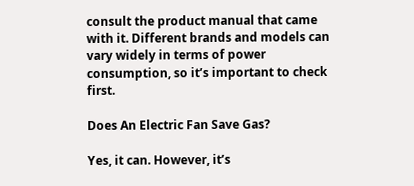consult the product manual that came with it. Different brands and models can vary widely in terms of power consumption, so it’s important to check first.

Does An Electric Fan Save Gas?

Yes, it can. However, it’s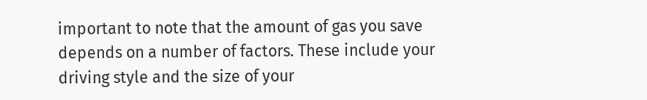important to note that the amount of gas you save depends on a number of factors. These include your driving style and the size of your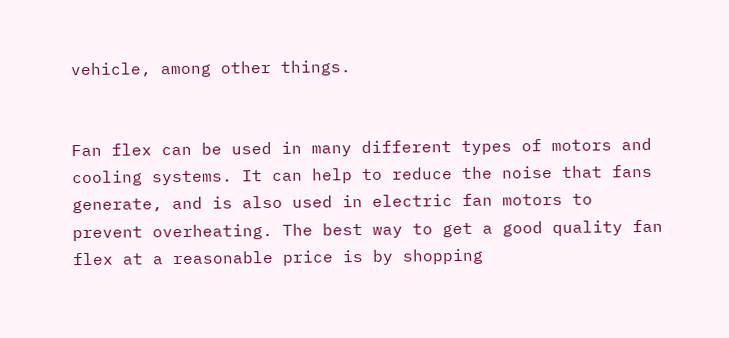vehicle, among other things.


Fan flex can be used in many different types of motors and cooling systems. It can help to reduce the noise that fans generate, and is also used in electric fan motors to prevent overheating. The best way to get a good quality fan flex at a reasonable price is by shopping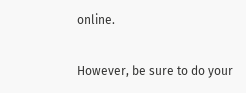online.

However, be sure to do your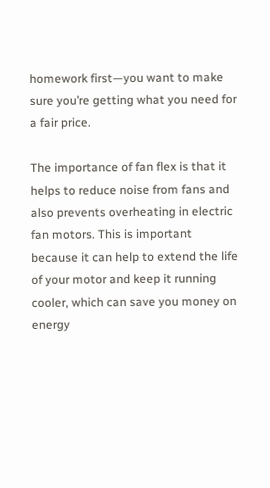homework first—you want to make sure you’re getting what you need for a fair price.

The importance of fan flex is that it helps to reduce noise from fans and also prevents overheating in electric fan motors. This is important because it can help to extend the life of your motor and keep it running cooler, which can save you money on energy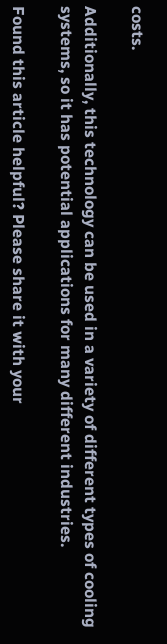costs.

Additionally, this technology can be used in a variety of different types of cooling systems, so it has potential applications for many different industries.

Found this article helpful? Please share it with your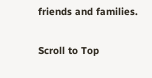friends and families.

Scroll to Top